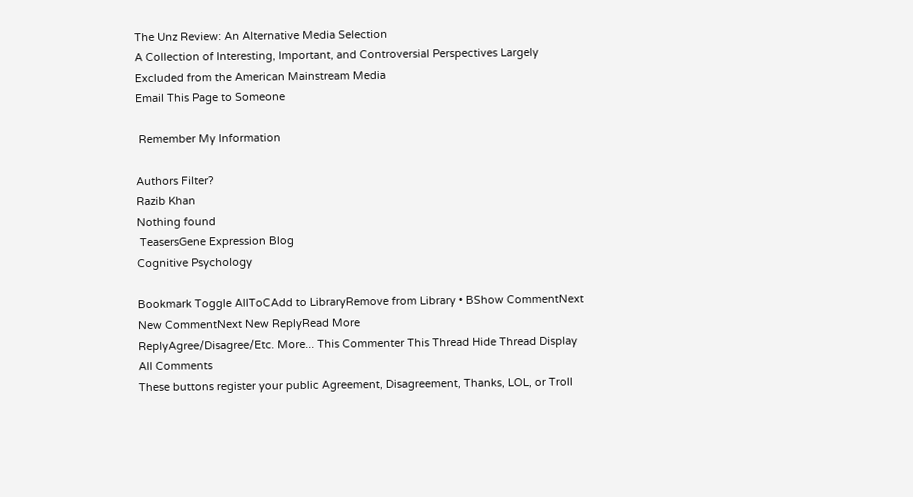The Unz Review: An Alternative Media Selection
A Collection of Interesting, Important, and Controversial Perspectives Largely Excluded from the American Mainstream Media
Email This Page to Someone

 Remember My Information

Authors Filter?
Razib Khan
Nothing found
 TeasersGene Expression Blog
Cognitive Psychology

Bookmark Toggle AllToCAdd to LibraryRemove from Library • BShow CommentNext New CommentNext New ReplyRead More
ReplyAgree/Disagree/Etc. More... This Commenter This Thread Hide Thread Display All Comments
These buttons register your public Agreement, Disagreement, Thanks, LOL, or Troll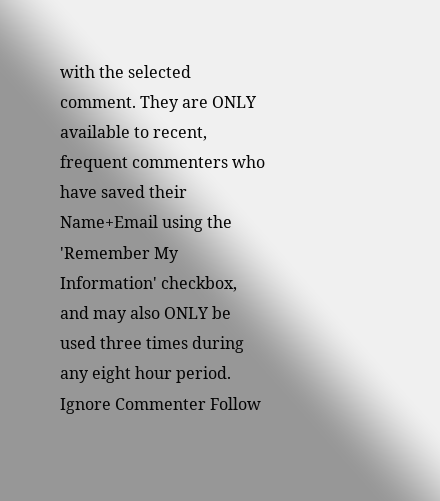with the selected comment. They are ONLY available to recent, frequent commenters who have saved their Name+Email using the 'Remember My Information' checkbox, and may also ONLY be used three times during any eight hour period.
Ignore Commenter Follow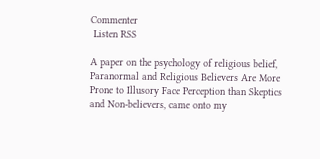Commenter
 Listen RSS

A paper on the psychology of religious belief, Paranormal and Religious Believers Are More Prone to Illusory Face Perception than Skeptics and Non-believers, came onto my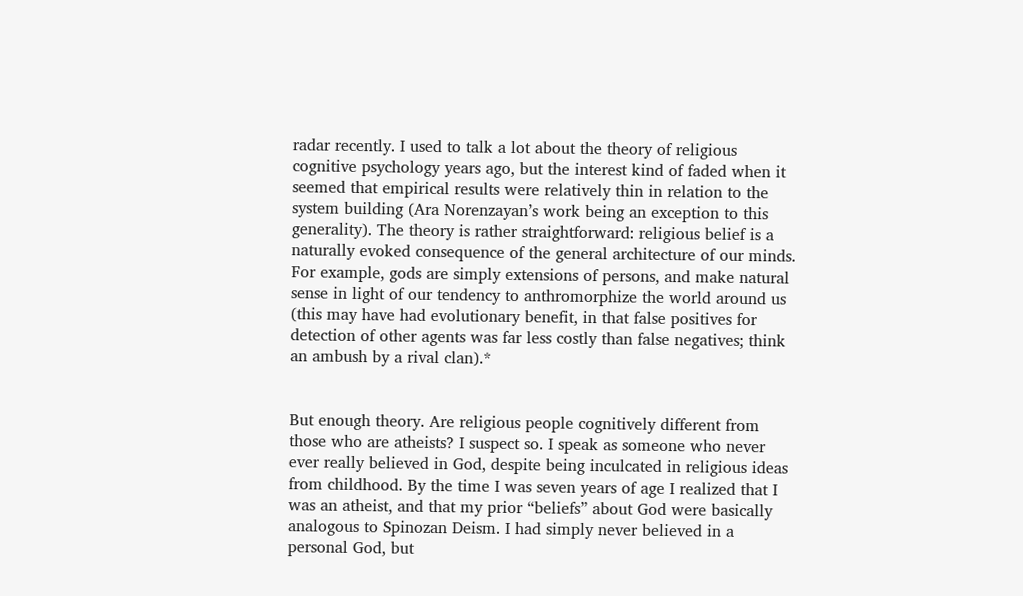radar recently. I used to talk a lot about the theory of religious cognitive psychology years ago, but the interest kind of faded when it seemed that empirical results were relatively thin in relation to the system building (Ara Norenzayan’s work being an exception to this generality). The theory is rather straightforward: religious belief is a naturally evoked consequence of the general architecture of our minds. For example, gods are simply extensions of persons, and make natural sense in light of our tendency to anthromorphize the world around us (this may have had evolutionary benefit, in that false positives for detection of other agents was far less costly than false negatives; think an ambush by a rival clan).*


But enough theory. Are religious people cognitively different from those who are atheists? I suspect so. I speak as someone who never ever really believed in God, despite being inculcated in religious ideas from childhood. By the time I was seven years of age I realized that I was an atheist, and that my prior “beliefs” about God were basically analogous to Spinozan Deism. I had simply never believed in a personal God, but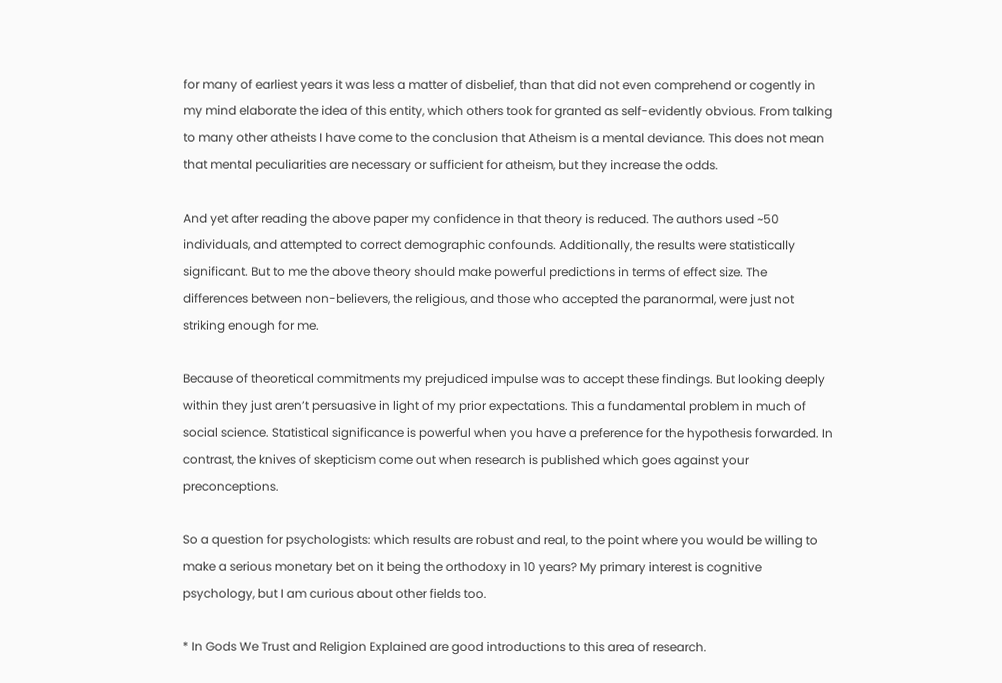for many of earliest years it was less a matter of disbelief, than that did not even comprehend or cogently in my mind elaborate the idea of this entity, which others took for granted as self-evidently obvious. From talking to many other atheists I have come to the conclusion that Atheism is a mental deviance. This does not mean that mental peculiarities are necessary or sufficient for atheism, but they increase the odds.

And yet after reading the above paper my confidence in that theory is reduced. The authors used ~50 individuals, and attempted to correct demographic confounds. Additionally, the results were statistically significant. But to me the above theory should make powerful predictions in terms of effect size. The differences between non-believers, the religious, and those who accepted the paranormal, were just not striking enough for me.

Because of theoretical commitments my prejudiced impulse was to accept these findings. But looking deeply within they just aren’t persuasive in light of my prior expectations. This a fundamental problem in much of social science. Statistical significance is powerful when you have a preference for the hypothesis forwarded. In contrast, the knives of skepticism come out when research is published which goes against your preconceptions.

So a question for psychologists: which results are robust and real, to the point where you would be willing to make a serious monetary bet on it being the orthodoxy in 10 years? My primary interest is cognitive psychology, but I am curious about other fields too.

* In Gods We Trust and Religion Explained are good introductions to this area of research.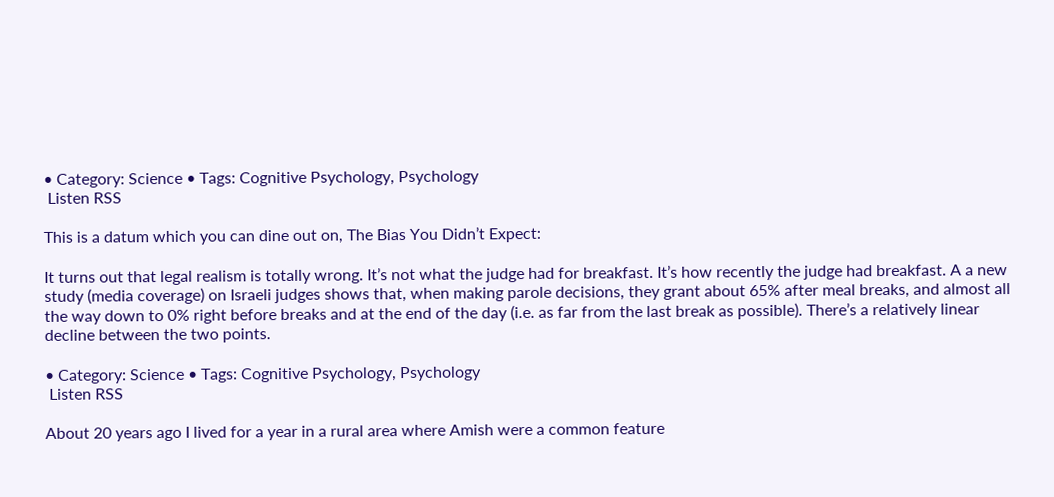• Category: Science • Tags: Cognitive Psychology, Psychology
 Listen RSS

This is a datum which you can dine out on, The Bias You Didn’t Expect:

It turns out that legal realism is totally wrong. It’s not what the judge had for breakfast. It’s how recently the judge had breakfast. A a new study (media coverage) on Israeli judges shows that, when making parole decisions, they grant about 65% after meal breaks, and almost all the way down to 0% right before breaks and at the end of the day (i.e. as far from the last break as possible). There’s a relatively linear decline between the two points.

• Category: Science • Tags: Cognitive Psychology, Psychology
 Listen RSS

About 20 years ago I lived for a year in a rural area where Amish were a common feature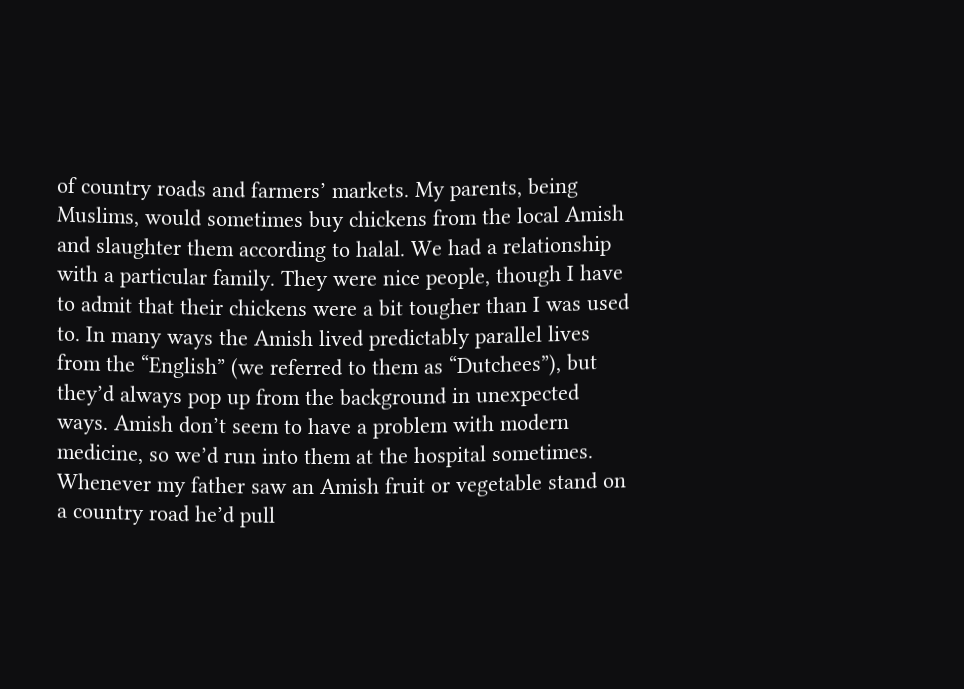of country roads and farmers’ markets. My parents, being Muslims, would sometimes buy chickens from the local Amish and slaughter them according to halal. We had a relationship with a particular family. They were nice people, though I have to admit that their chickens were a bit tougher than I was used to. In many ways the Amish lived predictably parallel lives from the “English” (we referred to them as “Dutchees”), but they’d always pop up from the background in unexpected ways. Amish don’t seem to have a problem with modern medicine, so we’d run into them at the hospital sometimes. Whenever my father saw an Amish fruit or vegetable stand on a country road he’d pull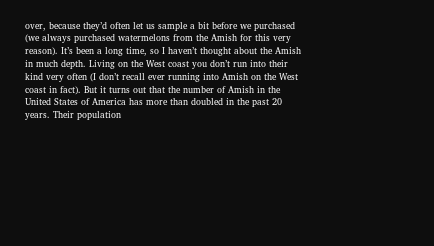over, because they’d often let us sample a bit before we purchased (we always purchased watermelons from the Amish for this very reason). It’s been a long time, so I haven’t thought about the Amish in much depth. Living on the West coast you don’t run into their kind very often (I don’t recall ever running into Amish on the West coast in fact). But it turns out that the number of Amish in the United States of America has more than doubled in the past 20 years. Their population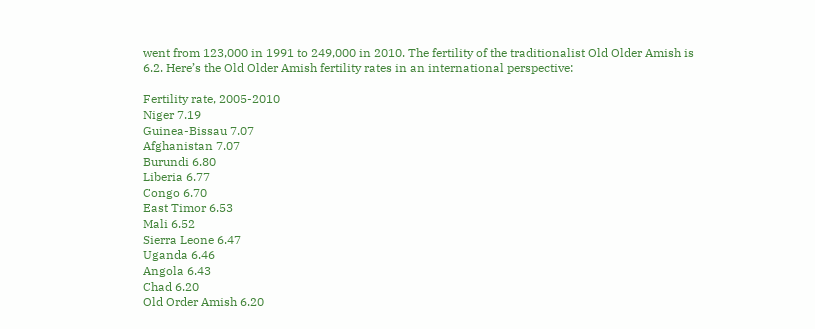went from 123,000 in 1991 to 249,000 in 2010. The fertility of the traditionalist Old Older Amish is 6.2. Here’s the Old Older Amish fertility rates in an international perspective:

Fertility rate, 2005-2010
Niger 7.19
Guinea-Bissau 7.07
Afghanistan 7.07
Burundi 6.80
Liberia 6.77
Congo 6.70
East Timor 6.53
Mali 6.52
Sierra Leone 6.47
Uganda 6.46
Angola 6.43
Chad 6.20
Old Order Amish 6.20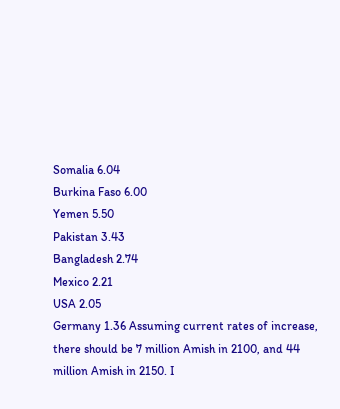Somalia 6.04
Burkina Faso 6.00
Yemen 5.50
Pakistan 3.43
Bangladesh 2.74
Mexico 2.21
USA 2.05
Germany 1.36 Assuming current rates of increase, there should be 7 million Amish in 2100, and 44 million Amish in 2150. I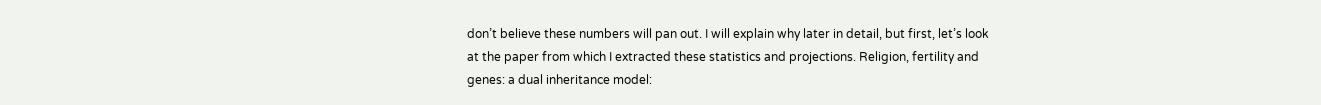don’t believe these numbers will pan out. I will explain why later in detail, but first, let’s look at the paper from which I extracted these statistics and projections. Religion, fertility and genes: a dual inheritance model: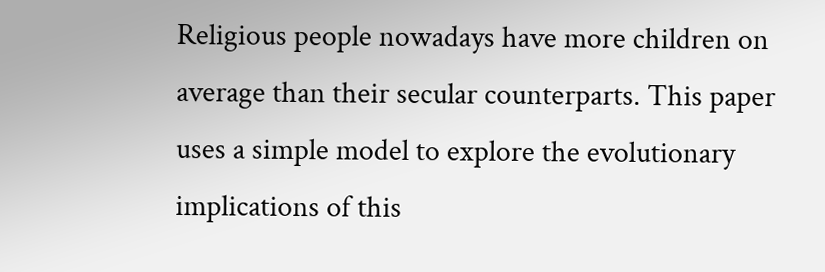Religious people nowadays have more children on average than their secular counterparts. This paper uses a simple model to explore the evolutionary implications of this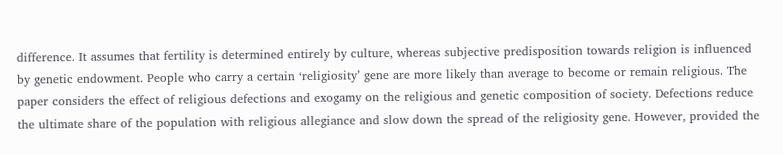difference. It assumes that fertility is determined entirely by culture, whereas subjective predisposition towards religion is influenced by genetic endowment. People who carry a certain ‘religiosity’ gene are more likely than average to become or remain religious. The paper considers the effect of religious defections and exogamy on the religious and genetic composition of society. Defections reduce the ultimate share of the population with religious allegiance and slow down the spread of the religiosity gene. However, provided the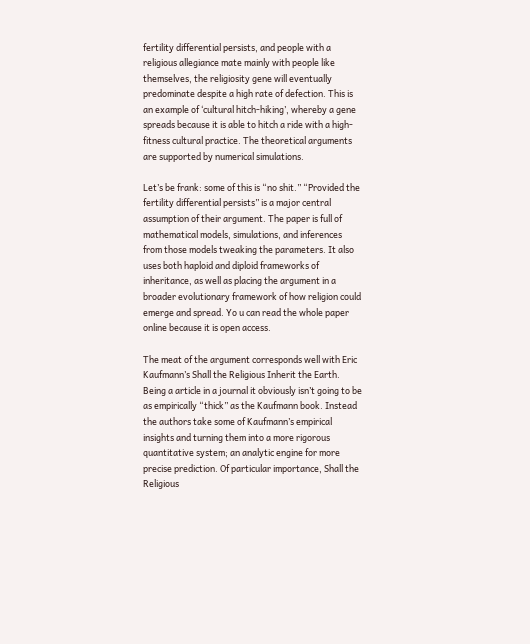fertility differential persists, and people with a religious allegiance mate mainly with people like themselves, the religiosity gene will eventually predominate despite a high rate of defection. This is an example of ‘cultural hitch-hiking’, whereby a gene spreads because it is able to hitch a ride with a high-fitness cultural practice. The theoretical arguments are supported by numerical simulations.

Let’s be frank: some of this is “no shit.” “Provided the fertility differential persists” is a major central assumption of their argument. The paper is full of mathematical models, simulations, and inferences from those models tweaking the parameters. It also uses both haploid and diploid frameworks of inheritance, as well as placing the argument in a broader evolutionary framework of how religion could emerge and spread. Yo u can read the whole paper online because it is open access.

The meat of the argument corresponds well with Eric Kaufmann’s Shall the Religious Inherit the Earth. Being a article in a journal it obviously isn’t going to be as empirically “thick” as the Kaufmann book. Instead the authors take some of Kaufmann’s empirical insights and turning them into a more rigorous quantitative system; an analytic engine for more precise prediction. Of particular importance, Shall the Religious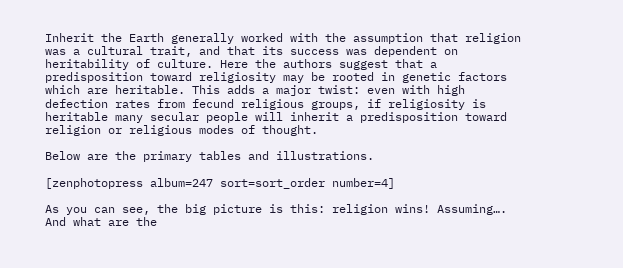Inherit the Earth generally worked with the assumption that religion was a cultural trait, and that its success was dependent on heritability of culture. Here the authors suggest that a predisposition toward religiosity may be rooted in genetic factors which are heritable. This adds a major twist: even with high defection rates from fecund religious groups, if religiosity is heritable many secular people will inherit a predisposition toward religion or religious modes of thought.

Below are the primary tables and illustrations.

[zenphotopress album=247 sort=sort_order number=4]

As you can see, the big picture is this: religion wins! Assuming…. And what are the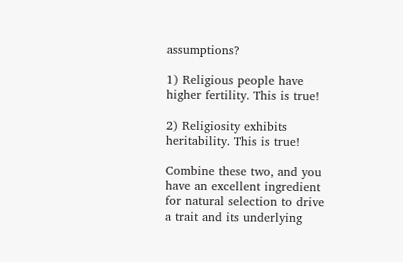assumptions?

1) Religious people have higher fertility. This is true!

2) Religiosity exhibits heritability. This is true!

Combine these two, and you have an excellent ingredient for natural selection to drive a trait and its underlying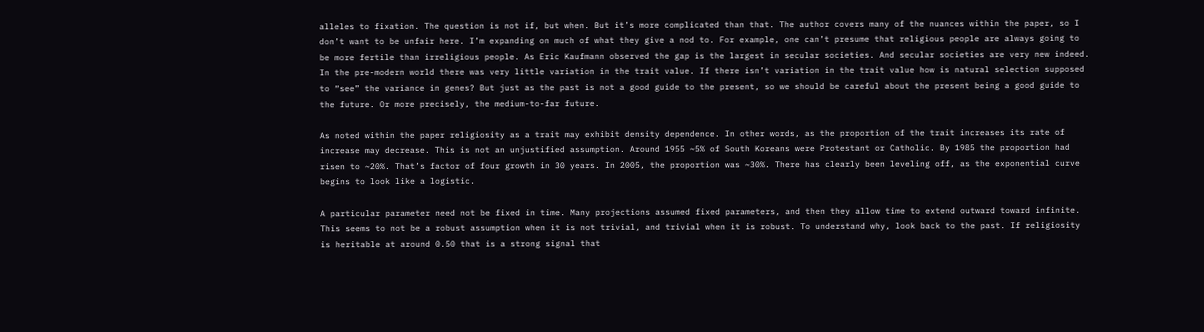alleles to fixation. The question is not if, but when. But it’s more complicated than that. The author covers many of the nuances within the paper, so I don’t want to be unfair here. I’m expanding on much of what they give a nod to. For example, one can’t presume that religious people are always going to be more fertile than irreligious people. As Eric Kaufmann observed the gap is the largest in secular societies. And secular societies are very new indeed. In the pre-modern world there was very little variation in the trait value. If there isn’t variation in the trait value how is natural selection supposed to “see” the variance in genes? But just as the past is not a good guide to the present, so we should be careful about the present being a good guide to the future. Or more precisely, the medium-to-far future.

As noted within the paper religiosity as a trait may exhibit density dependence. In other words, as the proportion of the trait increases its rate of increase may decrease. This is not an unjustified assumption. Around 1955 ~5% of South Koreans were Protestant or Catholic. By 1985 the proportion had risen to ~20%. That’s factor of four growth in 30 years. In 2005, the proportion was ~30%. There has clearly been leveling off, as the exponential curve begins to look like a logistic.

A particular parameter need not be fixed in time. Many projections assumed fixed parameters, and then they allow time to extend outward toward infinite. This seems to not be a robust assumption when it is not trivial, and trivial when it is robust. To understand why, look back to the past. If religiosity is heritable at around 0.50 that is a strong signal that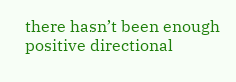there hasn’t been enough positive directional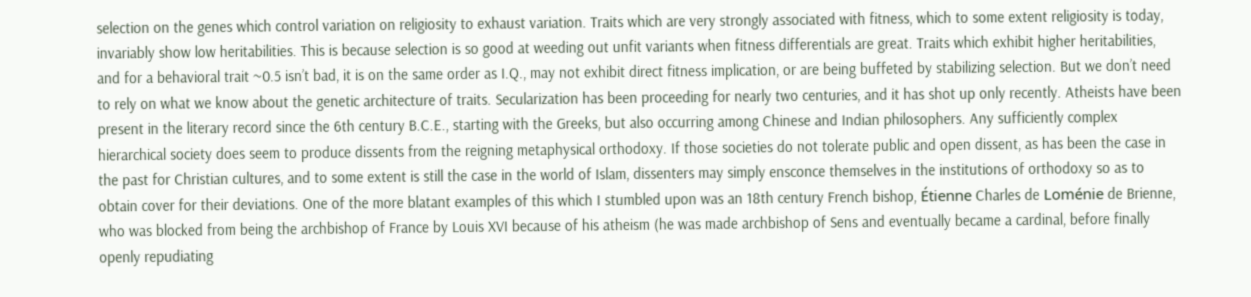selection on the genes which control variation on religiosity to exhaust variation. Traits which are very strongly associated with fitness, which to some extent religiosity is today, invariably show low heritabilities. This is because selection is so good at weeding out unfit variants when fitness differentials are great. Traits which exhibit higher heritabilities, and for a behavioral trait ~0.5 isn’t bad, it is on the same order as I.Q., may not exhibit direct fitness implication, or are being buffeted by stabilizing selection. But we don’t need to rely on what we know about the genetic architecture of traits. Secularization has been proceeding for nearly two centuries, and it has shot up only recently. Atheists have been present in the literary record since the 6th century B.C.E., starting with the Greeks, but also occurring among Chinese and Indian philosophers. Any sufficiently complex hierarchical society does seem to produce dissents from the reigning metaphysical orthodoxy. If those societies do not tolerate public and open dissent, as has been the case in the past for Christian cultures, and to some extent is still the case in the world of Islam, dissenters may simply ensconce themselves in the institutions of orthodoxy so as to obtain cover for their deviations. One of the more blatant examples of this which I stumbled upon was an 18th century French bishop, Étienne Charles de Loménie de Brienne, who was blocked from being the archbishop of France by Louis XVI because of his atheism (he was made archbishop of Sens and eventually became a cardinal, before finally openly repudiating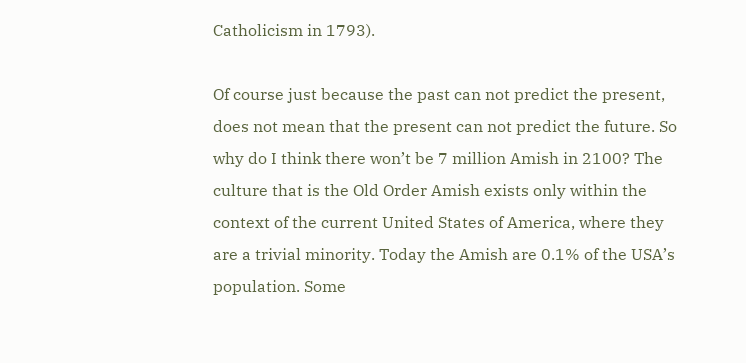Catholicism in 1793).

Of course just because the past can not predict the present, does not mean that the present can not predict the future. So why do I think there won’t be 7 million Amish in 2100? The culture that is the Old Order Amish exists only within the context of the current United States of America, where they are a trivial minority. Today the Amish are 0.1% of the USA’s population. Some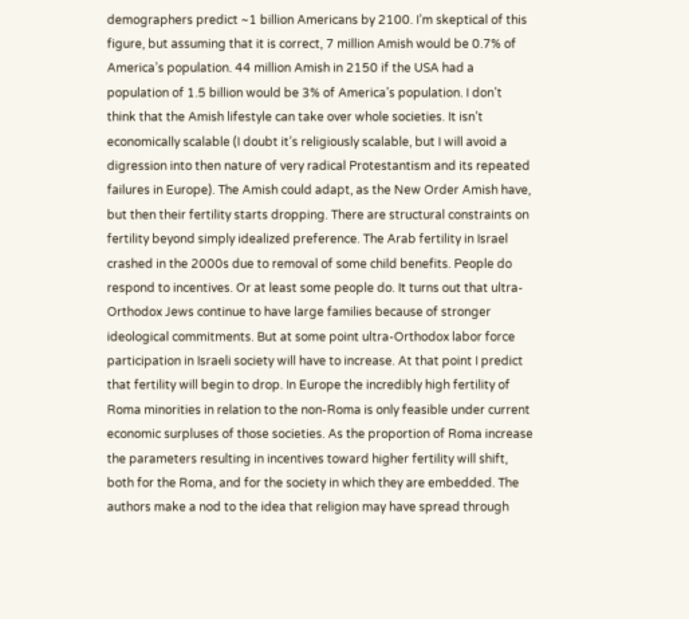demographers predict ~1 billion Americans by 2100. I’m skeptical of this figure, but assuming that it is correct, 7 million Amish would be 0.7% of America’s population. 44 million Amish in 2150 if the USA had a population of 1.5 billion would be 3% of America’s population. I don’t think that the Amish lifestyle can take over whole societies. It isn’t economically scalable (I doubt it’s religiously scalable, but I will avoid a digression into then nature of very radical Protestantism and its repeated failures in Europe). The Amish could adapt, as the New Order Amish have, but then their fertility starts dropping. There are structural constraints on fertility beyond simply idealized preference. The Arab fertility in Israel crashed in the 2000s due to removal of some child benefits. People do respond to incentives. Or at least some people do. It turns out that ultra-Orthodox Jews continue to have large families because of stronger ideological commitments. But at some point ultra-Orthodox labor force participation in Israeli society will have to increase. At that point I predict that fertility will begin to drop. In Europe the incredibly high fertility of Roma minorities in relation to the non-Roma is only feasible under current economic surpluses of those societies. As the proportion of Roma increase the parameters resulting in incentives toward higher fertility will shift, both for the Roma, and for the society in which they are embedded. The authors make a nod to the idea that religion may have spread through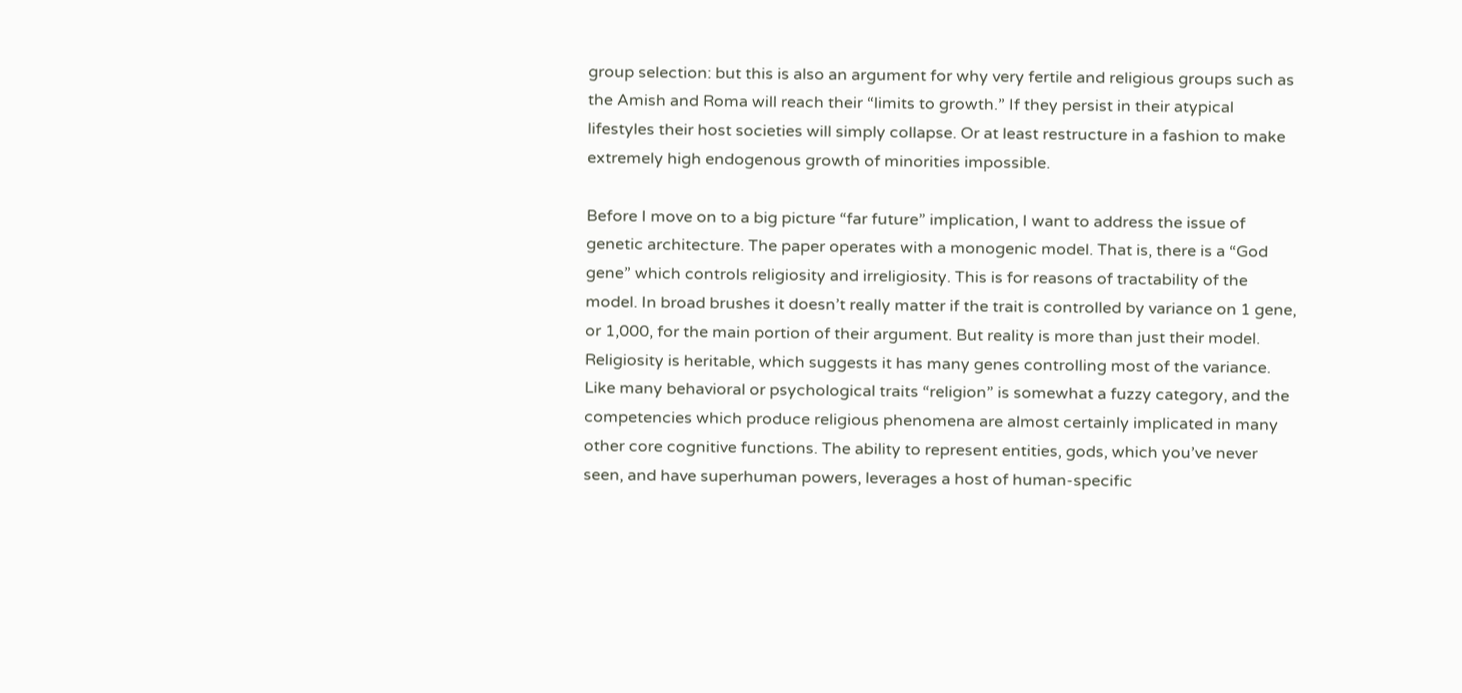group selection: but this is also an argument for why very fertile and religious groups such as the Amish and Roma will reach their “limits to growth.” If they persist in their atypical lifestyles their host societies will simply collapse. Or at least restructure in a fashion to make extremely high endogenous growth of minorities impossible.

Before I move on to a big picture “far future” implication, I want to address the issue of genetic architecture. The paper operates with a monogenic model. That is, there is a “God gene” which controls religiosity and irreligiosity. This is for reasons of tractability of the model. In broad brushes it doesn’t really matter if the trait is controlled by variance on 1 gene, or 1,000, for the main portion of their argument. But reality is more than just their model. Religiosity is heritable, which suggests it has many genes controlling most of the variance. Like many behavioral or psychological traits “religion” is somewhat a fuzzy category, and the competencies which produce religious phenomena are almost certainly implicated in many other core cognitive functions. The ability to represent entities, gods, which you’ve never seen, and have superhuman powers, leverages a host of human-specific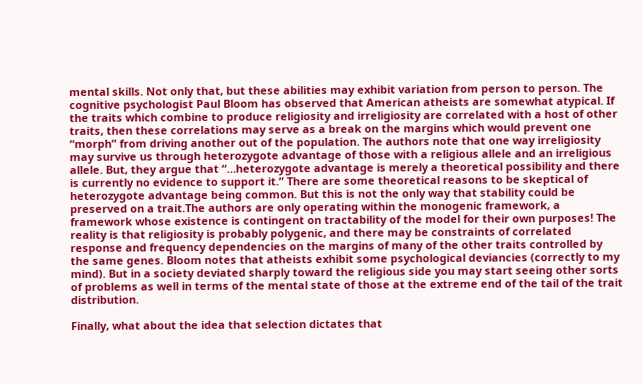mental skills. Not only that, but these abilities may exhibit variation from person to person. The cognitive psychologist Paul Bloom has observed that American atheists are somewhat atypical. If the traits which combine to produce religiosity and irreligiosity are correlated with a host of other traits, then these correlations may serve as a break on the margins which would prevent one “morph” from driving another out of the population. The authors note that one way irreligiosity may survive us through heterozygote advantage of those with a religious allele and an irreligious allele. But, they argue that “…heterozygote advantage is merely a theoretical possibility and there is currently no evidence to support it.” There are some theoretical reasons to be skeptical of heterozygote advantage being common. But this is not the only way that stability could be preserved on a trait.The authors are only operating within the monogenic framework, a framework whose existence is contingent on tractability of the model for their own purposes! The reality is that religiosity is probably polygenic, and there may be constraints of correlated response and frequency dependencies on the margins of many of the other traits controlled by the same genes. Bloom notes that atheists exhibit some psychological deviancies (correctly to my mind). But in a society deviated sharply toward the religious side you may start seeing other sorts of problems as well in terms of the mental state of those at the extreme end of the tail of the trait distribution.

Finally, what about the idea that selection dictates that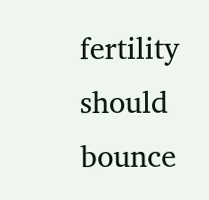fertility should bounce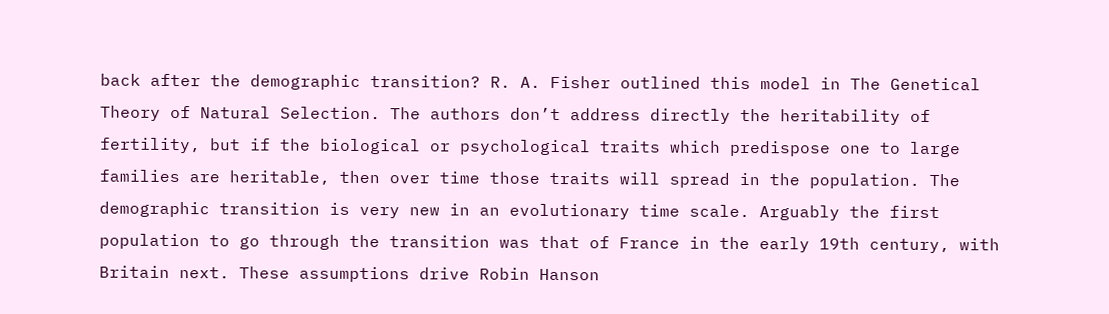back after the demographic transition? R. A. Fisher outlined this model in The Genetical Theory of Natural Selection. The authors don’t address directly the heritability of fertility, but if the biological or psychological traits which predispose one to large families are heritable, then over time those traits will spread in the population. The demographic transition is very new in an evolutionary time scale. Arguably the first population to go through the transition was that of France in the early 19th century, with Britain next. These assumptions drive Robin Hanson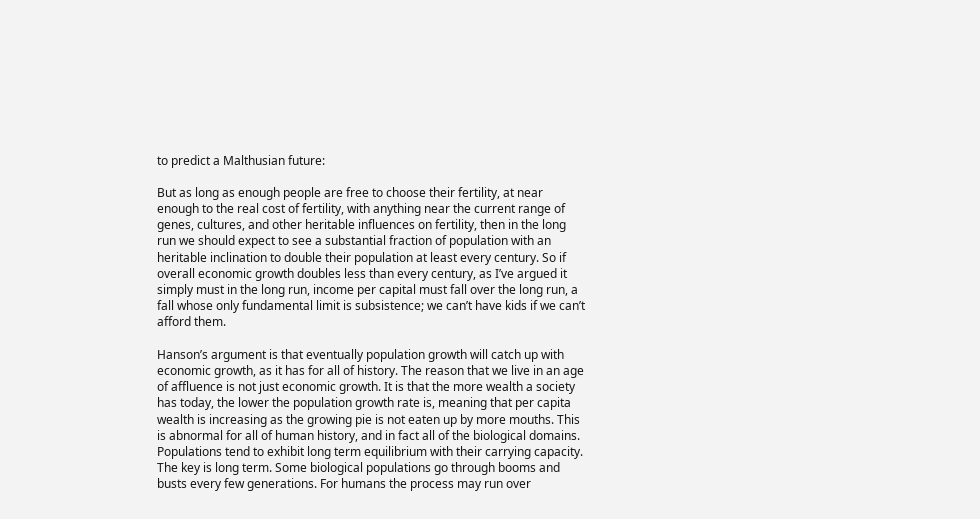to predict a Malthusian future:

But as long as enough people are free to choose their fertility, at near enough to the real cost of fertility, with anything near the current range of genes, cultures, and other heritable influences on fertility, then in the long run we should expect to see a substantial fraction of population with an heritable inclination to double their population at least every century. So if overall economic growth doubles less than every century, as I’ve argued it simply must in the long run, income per capital must fall over the long run, a fall whose only fundamental limit is subsistence; we can’t have kids if we can’t afford them.

Hanson’s argument is that eventually population growth will catch up with economic growth, as it has for all of history. The reason that we live in an age of affluence is not just economic growth. It is that the more wealth a society has today, the lower the population growth rate is, meaning that per capita wealth is increasing as the growing pie is not eaten up by more mouths. This is abnormal for all of human history, and in fact all of the biological domains. Populations tend to exhibit long term equilibrium with their carrying capacity. The key is long term. Some biological populations go through booms and busts every few generations. For humans the process may run over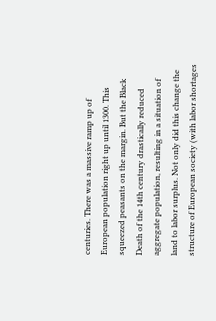centuries. There was a massive ramp up of European population right up until 1300. This squeezed peasants on the margin. But the Black Death of the 14th century drastically reduced aggregate population, resulting in a situation of land to labor surplus. Not only did this change the structure of European society (with labor shortages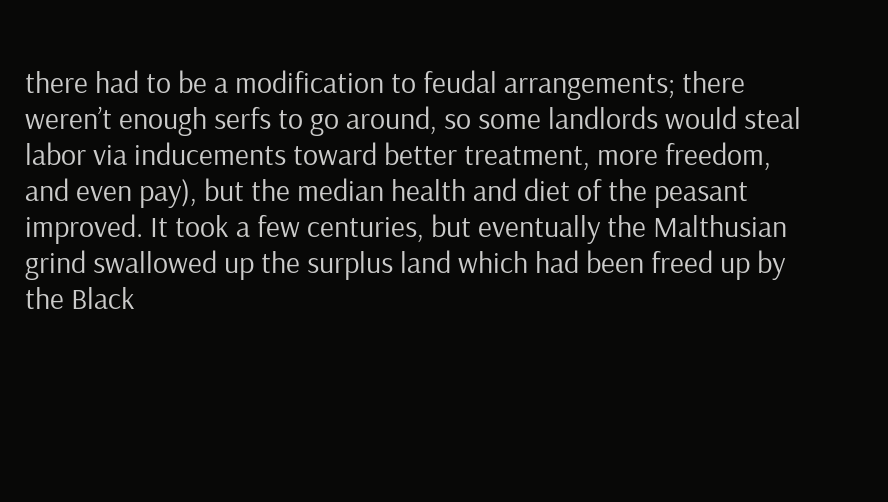there had to be a modification to feudal arrangements; there weren’t enough serfs to go around, so some landlords would steal labor via inducements toward better treatment, more freedom, and even pay), but the median health and diet of the peasant improved. It took a few centuries, but eventually the Malthusian grind swallowed up the surplus land which had been freed up by the Black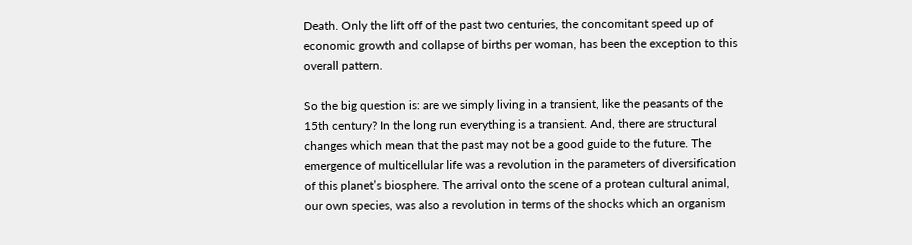Death. Only the lift off of the past two centuries, the concomitant speed up of economic growth and collapse of births per woman, has been the exception to this overall pattern.

So the big question is: are we simply living in a transient, like the peasants of the 15th century? In the long run everything is a transient. And, there are structural changes which mean that the past may not be a good guide to the future. The emergence of multicellular life was a revolution in the parameters of diversification of this planet’s biosphere. The arrival onto the scene of a protean cultural animal, our own species, was also a revolution in terms of the shocks which an organism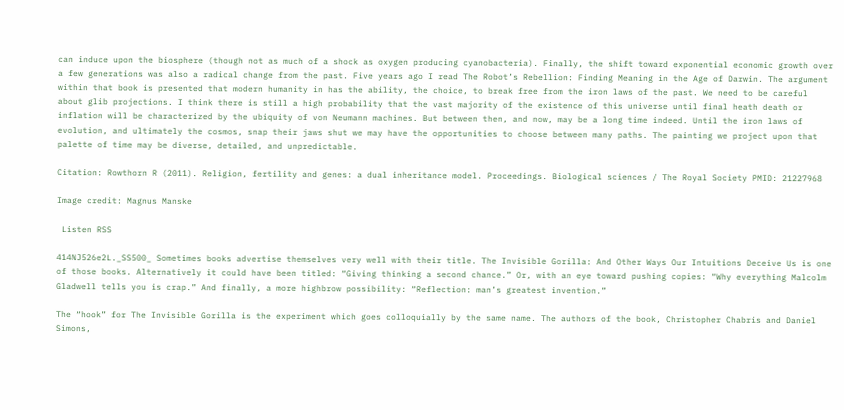can induce upon the biosphere (though not as much of a shock as oxygen producing cyanobacteria). Finally, the shift toward exponential economic growth over a few generations was also a radical change from the past. Five years ago I read The Robot’s Rebellion: Finding Meaning in the Age of Darwin. The argument within that book is presented that modern humanity in has the ability, the choice, to break free from the iron laws of the past. We need to be careful about glib projections. I think there is still a high probability that the vast majority of the existence of this universe until final heath death or inflation will be characterized by the ubiquity of von Neumann machines. But between then, and now, may be a long time indeed. Until the iron laws of evolution, and ultimately the cosmos, snap their jaws shut we may have the opportunities to choose between many paths. The painting we project upon that palette of time may be diverse, detailed, and unpredictable.

Citation: Rowthorn R (2011). Religion, fertility and genes: a dual inheritance model. Proceedings. Biological sciences / The Royal Society PMID: 21227968

Image credit: Magnus Manske

 Listen RSS

414NJ526e2L._SS500_ Sometimes books advertise themselves very well with their title. The Invisible Gorilla: And Other Ways Our Intuitions Deceive Us is one of those books. Alternatively it could have been titled: “Giving thinking a second chance.” Or, with an eye toward pushing copies: “Why everything Malcolm Gladwell tells you is crap.” And finally, a more highbrow possibility: “Reflection: man’s greatest invention.”

The “hook” for The Invisible Gorilla is the experiment which goes colloquially by the same name. The authors of the book, Christopher Chabris and Daniel Simons,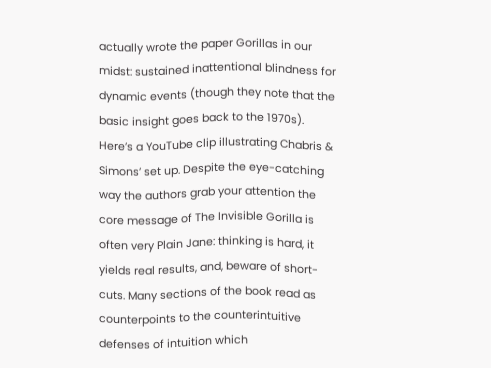actually wrote the paper Gorillas in our midst: sustained inattentional blindness for dynamic events (though they note that the basic insight goes back to the 1970s). Here’s a YouTube clip illustrating Chabris & Simons’ set up. Despite the eye-catching way the authors grab your attention the core message of The Invisible Gorilla is often very Plain Jane: thinking is hard, it yields real results, and, beware of short-cuts. Many sections of the book read as counterpoints to the counterintuitive defenses of intuition which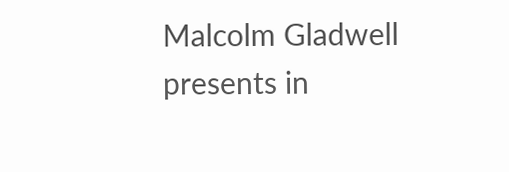Malcolm Gladwell presents in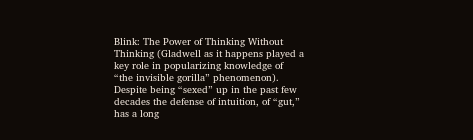Blink: The Power of Thinking Without Thinking (Gladwell as it happens played a key role in popularizing knowledge of “the invisible gorilla” phenomenon). Despite being “sexed” up in the past few decades the defense of intuition, of “gut,” has a long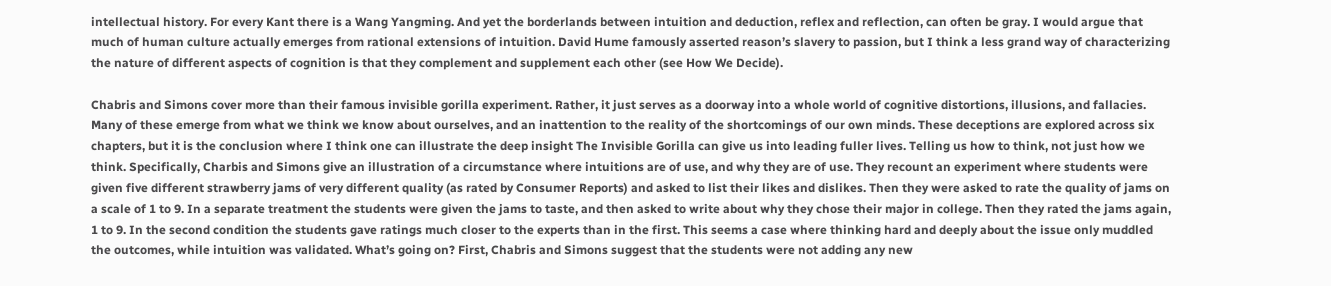intellectual history. For every Kant there is a Wang Yangming. And yet the borderlands between intuition and deduction, reflex and reflection, can often be gray. I would argue that much of human culture actually emerges from rational extensions of intuition. David Hume famously asserted reason’s slavery to passion, but I think a less grand way of characterizing the nature of different aspects of cognition is that they complement and supplement each other (see How We Decide).

Chabris and Simons cover more than their famous invisible gorilla experiment. Rather, it just serves as a doorway into a whole world of cognitive distortions, illusions, and fallacies. Many of these emerge from what we think we know about ourselves, and an inattention to the reality of the shortcomings of our own minds. These deceptions are explored across six chapters, but it is the conclusion where I think one can illustrate the deep insight The Invisible Gorilla can give us into leading fuller lives. Telling us how to think, not just how we think. Specifically, Charbis and Simons give an illustration of a circumstance where intuitions are of use, and why they are of use. They recount an experiment where students were given five different strawberry jams of very different quality (as rated by Consumer Reports) and asked to list their likes and dislikes. Then they were asked to rate the quality of jams on a scale of 1 to 9. In a separate treatment the students were given the jams to taste, and then asked to write about why they chose their major in college. Then they rated the jams again, 1 to 9. In the second condition the students gave ratings much closer to the experts than in the first. This seems a case where thinking hard and deeply about the issue only muddled the outcomes, while intuition was validated. What’s going on? First, Chabris and Simons suggest that the students were not adding any new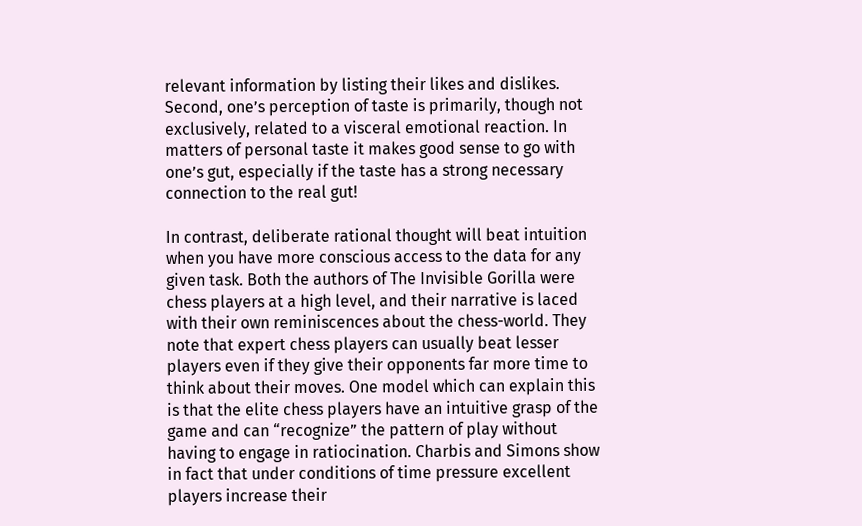relevant information by listing their likes and dislikes. Second, one’s perception of taste is primarily, though not exclusively, related to a visceral emotional reaction. In matters of personal taste it makes good sense to go with one’s gut, especially if the taste has a strong necessary connection to the real gut!

In contrast, deliberate rational thought will beat intuition when you have more conscious access to the data for any given task. Both the authors of The Invisible Gorilla were chess players at a high level, and their narrative is laced with their own reminiscences about the chess-world. They note that expert chess players can usually beat lesser players even if they give their opponents far more time to think about their moves. One model which can explain this is that the elite chess players have an intuitive grasp of the game and can “recognize” the pattern of play without having to engage in ratiocination. Charbis and Simons show in fact that under conditions of time pressure excellent players increase their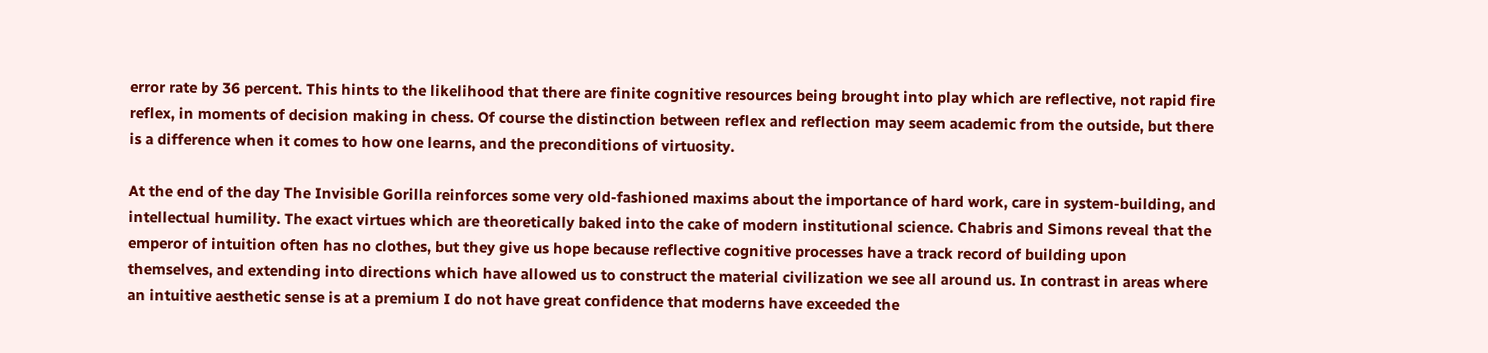error rate by 36 percent. This hints to the likelihood that there are finite cognitive resources being brought into play which are reflective, not rapid fire reflex, in moments of decision making in chess. Of course the distinction between reflex and reflection may seem academic from the outside, but there is a difference when it comes to how one learns, and the preconditions of virtuosity.

At the end of the day The Invisible Gorilla reinforces some very old-fashioned maxims about the importance of hard work, care in system-building, and intellectual humility. The exact virtues which are theoretically baked into the cake of modern institutional science. Chabris and Simons reveal that the emperor of intuition often has no clothes, but they give us hope because reflective cognitive processes have a track record of building upon themselves, and extending into directions which have allowed us to construct the material civilization we see all around us. In contrast in areas where an intuitive aesthetic sense is at a premium I do not have great confidence that moderns have exceeded the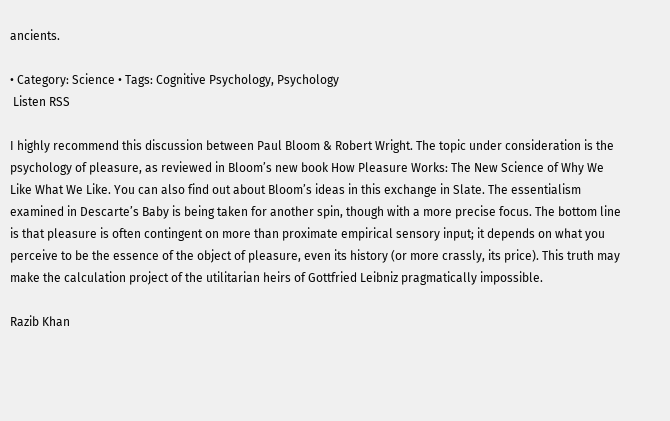ancients.

• Category: Science • Tags: Cognitive Psychology, Psychology
 Listen RSS

I highly recommend this discussion between Paul Bloom & Robert Wright. The topic under consideration is the psychology of pleasure, as reviewed in Bloom’s new book How Pleasure Works: The New Science of Why We Like What We Like. You can also find out about Bloom’s ideas in this exchange in Slate. The essentialism examined in Descarte’s Baby is being taken for another spin, though with a more precise focus. The bottom line is that pleasure is often contingent on more than proximate empirical sensory input; it depends on what you perceive to be the essence of the object of pleasure, even its history (or more crassly, its price). This truth may make the calculation project of the utilitarian heirs of Gottfried Leibniz pragmatically impossible.

Razib Khan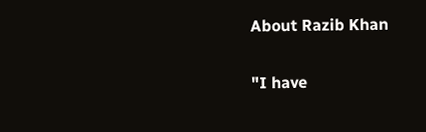About Razib Khan

"I have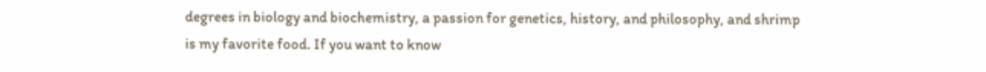degrees in biology and biochemistry, a passion for genetics, history, and philosophy, and shrimp is my favorite food. If you want to know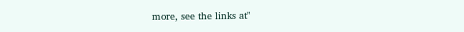more, see the links at"